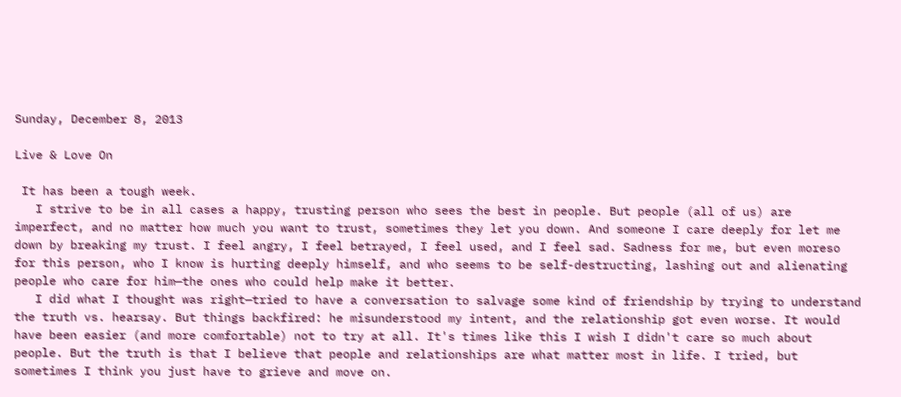Sunday, December 8, 2013

Live & Love On

 It has been a tough week.
   I strive to be in all cases a happy, trusting person who sees the best in people. But people (all of us) are imperfect, and no matter how much you want to trust, sometimes they let you down. And someone I care deeply for let me down by breaking my trust. I feel angry, I feel betrayed, I feel used, and I feel sad. Sadness for me, but even moreso for this person, who I know is hurting deeply himself, and who seems to be self-destructing, lashing out and alienating people who care for him—the ones who could help make it better.
   I did what I thought was right—tried to have a conversation to salvage some kind of friendship by trying to understand the truth vs. hearsay. But things backfired: he misunderstood my intent, and the relationship got even worse. It would have been easier (and more comfortable) not to try at all. It's times like this I wish I didn't care so much about people. But the truth is that I believe that people and relationships are what matter most in life. I tried, but sometimes I think you just have to grieve and move on.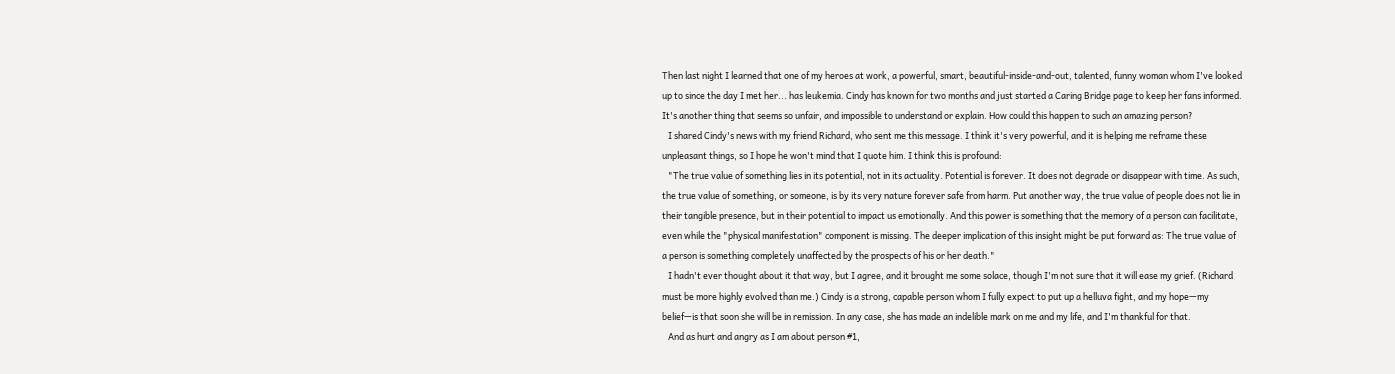Then last night I learned that one of my heroes at work, a powerful, smart, beautiful-inside-and-out, talented, funny woman whom I've looked up to since the day I met her... has leukemia. Cindy has known for two months and just started a Caring Bridge page to keep her fans informed. It's another thing that seems so unfair, and impossible to understand or explain. How could this happen to such an amazing person?
   I shared Cindy's news with my friend Richard, who sent me this message. I think it's very powerful, and it is helping me reframe these unpleasant things, so I hope he won't mind that I quote him. I think this is profound:
   "The true value of something lies in its potential, not in its actuality. Potential is forever. It does not degrade or disappear with time. As such, the true value of something, or someone, is by its very nature forever safe from harm. Put another way, the true value of people does not lie in their tangible presence, but in their potential to impact us emotionally. And this power is something that the memory of a person can facilitate, even while the "physical manifestation" component is missing. The deeper implication of this insight might be put forward as: The true value of a person is something completely unaffected by the prospects of his or her death."
   I hadn't ever thought about it that way, but I agree, and it brought me some solace, though I'm not sure that it will ease my grief. (Richard must be more highly evolved than me.) Cindy is a strong, capable person whom I fully expect to put up a helluva fight, and my hope—my belief—is that soon she will be in remission. In any case, she has made an indelible mark on me and my life, and I'm thankful for that.
   And as hurt and angry as I am about person #1,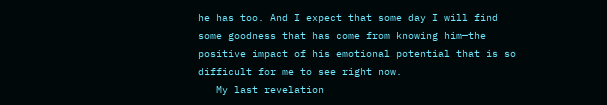he has too. And I expect that some day I will find some goodness that has come from knowing him—the positive impact of his emotional potential that is so difficult for me to see right now.
   My last revelation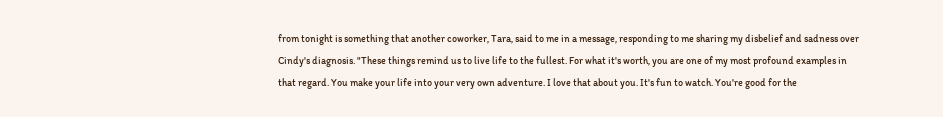from tonight is something that another coworker, Tara, said to me in a message, responding to me sharing my disbelief and sadness over Cindy's diagnosis. "These things remind us to live life to the fullest. For what it's worth, you are one of my most profound examples in that regard. You make your life into your very own adventure. I love that about you. It's fun to watch. You're good for the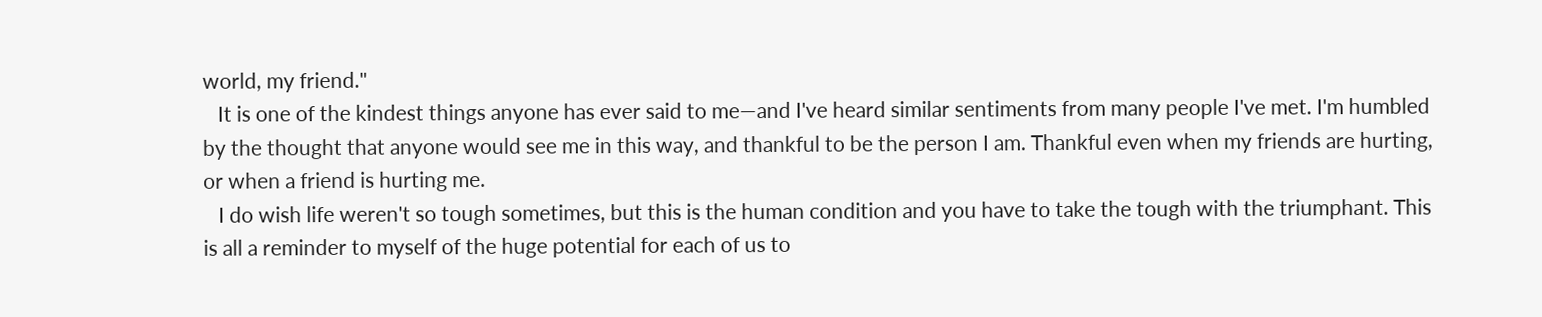world, my friend."
   It is one of the kindest things anyone has ever said to me—and I've heard similar sentiments from many people I've met. I'm humbled by the thought that anyone would see me in this way, and thankful to be the person I am. Thankful even when my friends are hurting, or when a friend is hurting me.
   I do wish life weren't so tough sometimes, but this is the human condition and you have to take the tough with the triumphant. This is all a reminder to myself of the huge potential for each of us to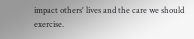impact others' lives and the care we should exercise.